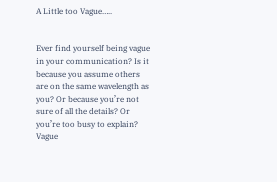A Little too Vague…..


Ever find yourself being vague in your communication? Is it because you assume others are on the same wavelength as you? Or because you’re not sure of all the details? Or you’re too busy to explain? Vague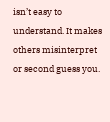isn’t easy to understand. It makes others misinterpret or second guess you.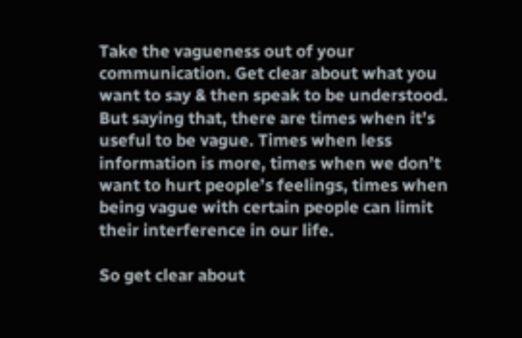Take the vagueness out of your communication. Get clear about what you want to say & then speak to be understood. But saying that, there are times when it’s useful to be vague. Times when less information is more, times when we don’t want to hurt people’s feelings, times when being vague with certain people can limit their interference in our life.

So get clear about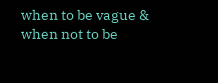when to be vague & when not to be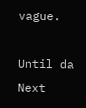vague.

Until da Next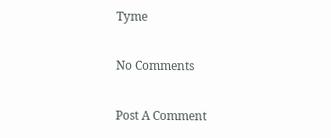Tyme

No Comments

Post A Comment